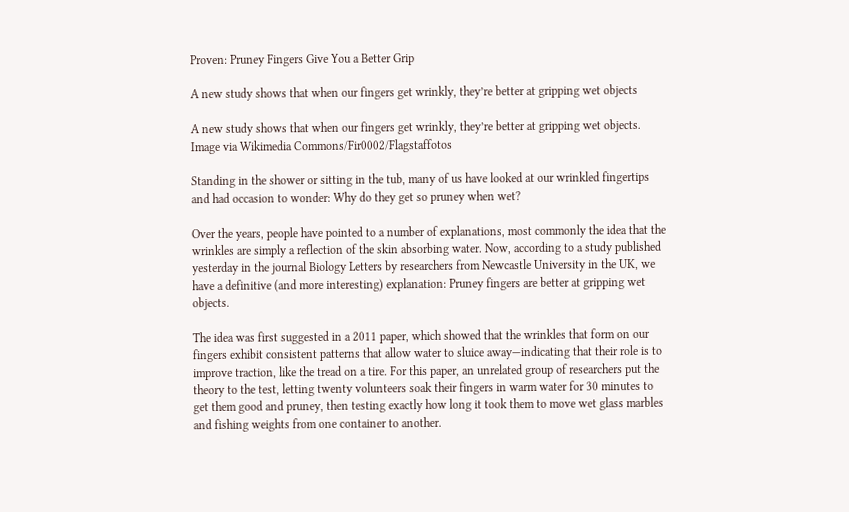Proven: Pruney Fingers Give You a Better Grip

A new study shows that when our fingers get wrinkly, they’re better at gripping wet objects

A new study shows that when our fingers get wrinkly, they’re better at gripping wet objects. Image via Wikimedia Commons/Fir0002/Flagstaffotos

Standing in the shower or sitting in the tub, many of us have looked at our wrinkled fingertips and had occasion to wonder: Why do they get so pruney when wet?

Over the years, people have pointed to a number of explanations, most commonly the idea that the wrinkles are simply a reflection of the skin absorbing water. Now, according to a study published yesterday in the journal Biology Letters by researchers from Newcastle University in the UK, we have a definitive (and more interesting) explanation: Pruney fingers are better at gripping wet objects.

The idea was first suggested in a 2011 paper, which showed that the wrinkles that form on our fingers exhibit consistent patterns that allow water to sluice away—indicating that their role is to improve traction, like the tread on a tire. For this paper, an unrelated group of researchers put the theory to the test, letting twenty volunteers soak their fingers in warm water for 30 minutes to get them good and pruney, then testing exactly how long it took them to move wet glass marbles and fishing weights from one container to another.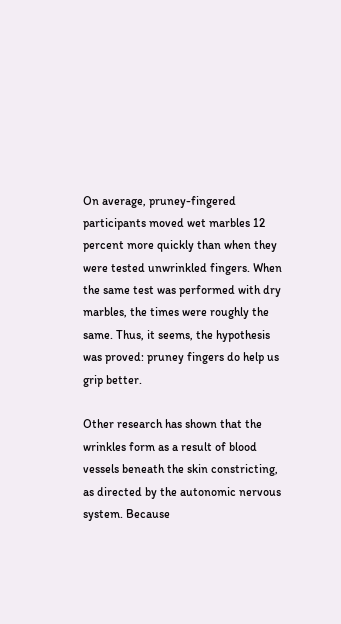On average, pruney-fingered participants moved wet marbles 12 percent more quickly than when they were tested unwrinkled fingers. When the same test was performed with dry marbles, the times were roughly the same. Thus, it seems, the hypothesis was proved: pruney fingers do help us grip better.

Other research has shown that the wrinkles form as a result of blood vessels beneath the skin constricting, as directed by the autonomic nervous system. Because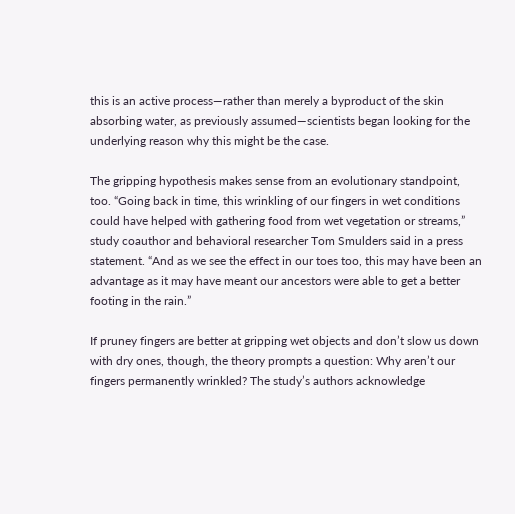this is an active process—rather than merely a byproduct of the skin absorbing water, as previously assumed—scientists began looking for the underlying reason why this might be the case.

The gripping hypothesis makes sense from an evolutionary standpoint, too. “Going back in time, this wrinkling of our fingers in wet conditions could have helped with gathering food from wet vegetation or streams,” study coauthor and behavioral researcher Tom Smulders said in a press statement. “And as we see the effect in our toes too, this may have been an advantage as it may have meant our ancestors were able to get a better footing in the rain.”

If pruney fingers are better at gripping wet objects and don’t slow us down with dry ones, though, the theory prompts a question: Why aren’t our fingers permanently wrinkled? The study’s authors acknowledge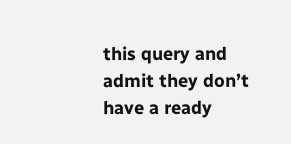this query and admit they don’t have a ready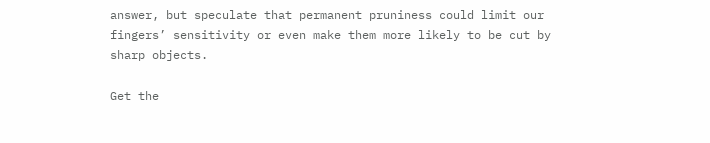answer, but speculate that permanent pruniness could limit our fingers’ sensitivity or even make them more likely to be cut by sharp objects.

Get the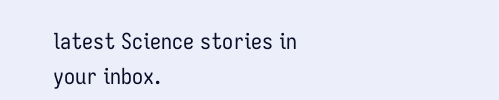latest Science stories in your inbox.